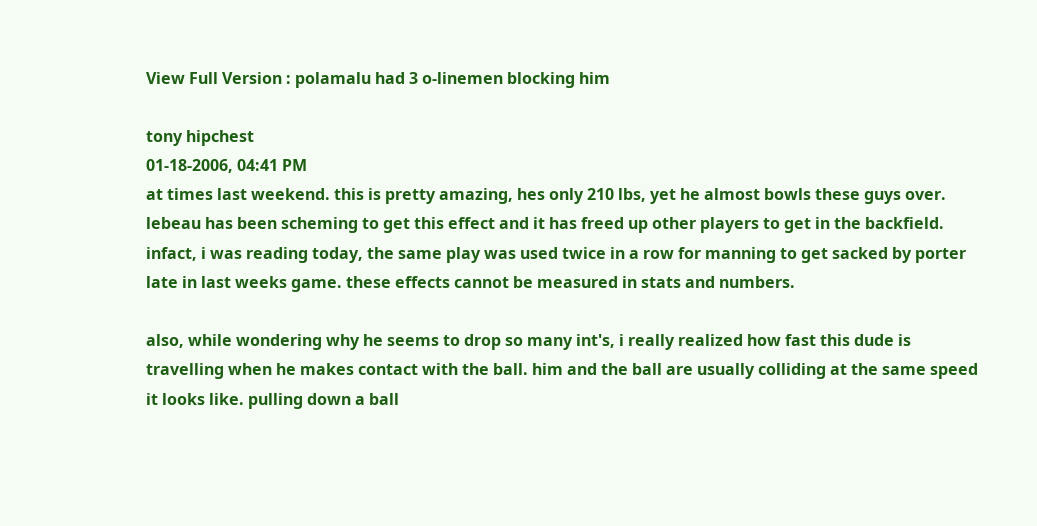View Full Version : polamalu had 3 o-linemen blocking him

tony hipchest
01-18-2006, 04:41 PM
at times last weekend. this is pretty amazing, hes only 210 lbs, yet he almost bowls these guys over. lebeau has been scheming to get this effect and it has freed up other players to get in the backfield. infact, i was reading today, the same play was used twice in a row for manning to get sacked by porter late in last weeks game. these effects cannot be measured in stats and numbers.

also, while wondering why he seems to drop so many int's, i really realized how fast this dude is travelling when he makes contact with the ball. him and the ball are usually colliding at the same speed it looks like. pulling down a ball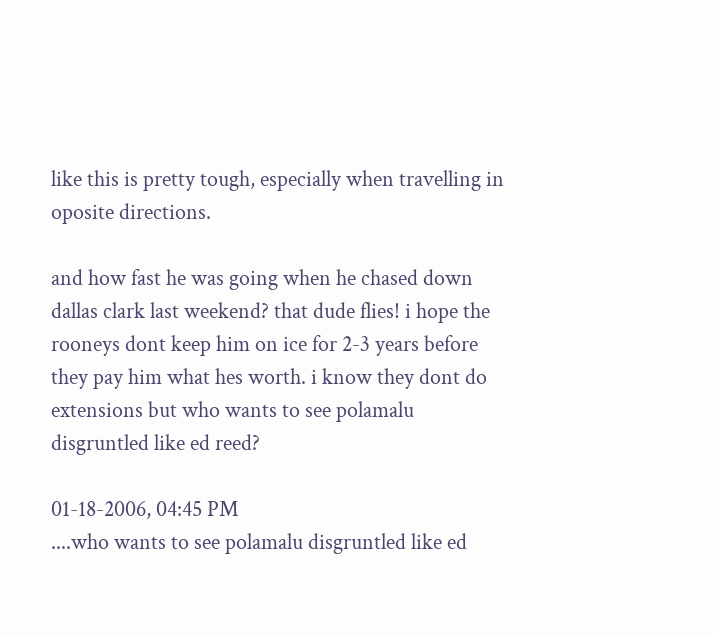like this is pretty tough, especially when travelling in oposite directions.

and how fast he was going when he chased down dallas clark last weekend? that dude flies! i hope the rooneys dont keep him on ice for 2-3 years before they pay him what hes worth. i know they dont do extensions but who wants to see polamalu disgruntled like ed reed?

01-18-2006, 04:45 PM
....who wants to see polamalu disgruntled like ed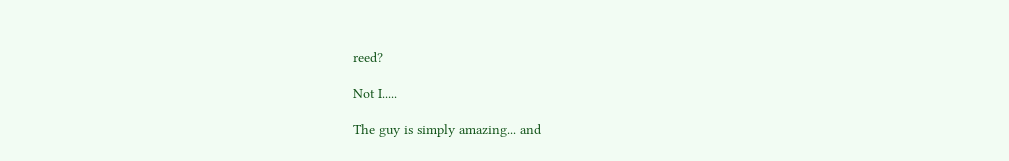reed?

Not I.....

The guy is simply amazing... and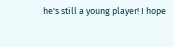he's still a young player! I hope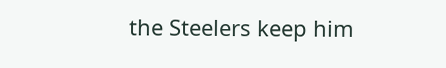the Steelers keep him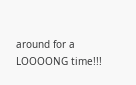around for a LOOOONG time!!!